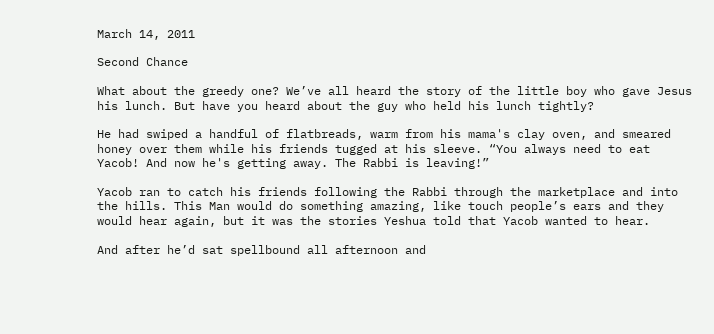March 14, 2011

Second Chance

What about the greedy one? We’ve all heard the story of the little boy who gave Jesus his lunch. But have you heard about the guy who held his lunch tightly?

He had swiped a handful of flatbreads, warm from his mama's clay oven, and smeared honey over them while his friends tugged at his sleeve. “You always need to eat Yacob! And now he's getting away. The Rabbi is leaving!”

Yacob ran to catch his friends following the Rabbi through the marketplace and into the hills. This Man would do something amazing, like touch people’s ears and they would hear again, but it was the stories Yeshua told that Yacob wanted to hear.

And after he’d sat spellbound all afternoon and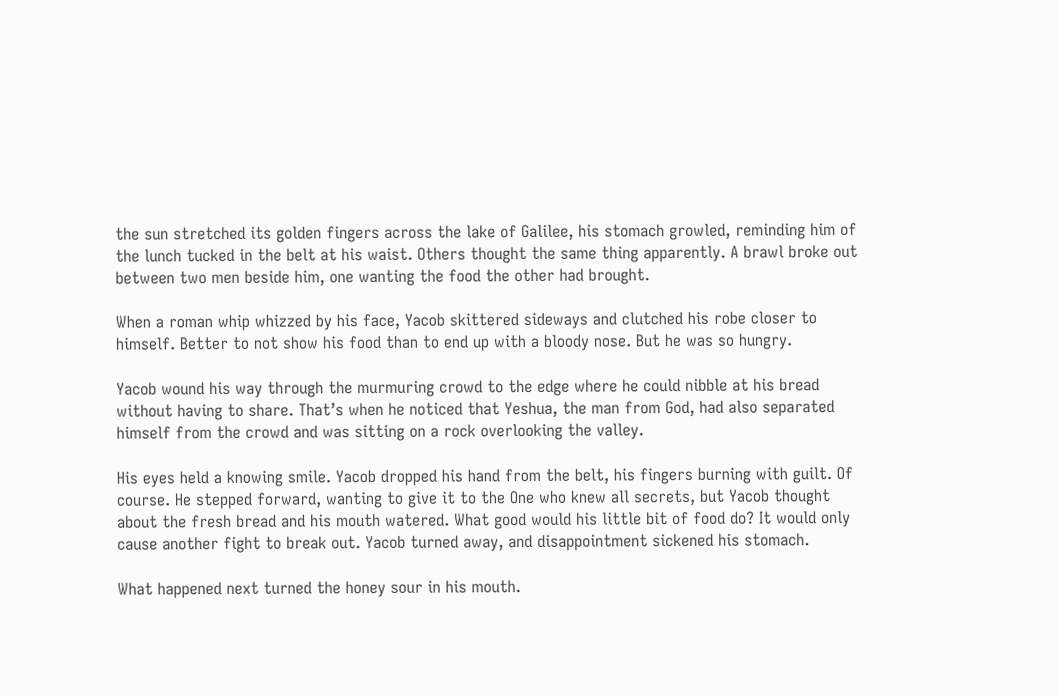the sun stretched its golden fingers across the lake of Galilee, his stomach growled, reminding him of the lunch tucked in the belt at his waist. Others thought the same thing apparently. A brawl broke out between two men beside him, one wanting the food the other had brought.

When a roman whip whizzed by his face, Yacob skittered sideways and clutched his robe closer to himself. Better to not show his food than to end up with a bloody nose. But he was so hungry.

Yacob wound his way through the murmuring crowd to the edge where he could nibble at his bread without having to share. That’s when he noticed that Yeshua, the man from God, had also separated himself from the crowd and was sitting on a rock overlooking the valley.

His eyes held a knowing smile. Yacob dropped his hand from the belt, his fingers burning with guilt. Of course. He stepped forward, wanting to give it to the One who knew all secrets, but Yacob thought about the fresh bread and his mouth watered. What good would his little bit of food do? It would only cause another fight to break out. Yacob turned away, and disappointment sickened his stomach.

What happened next turned the honey sour in his mouth.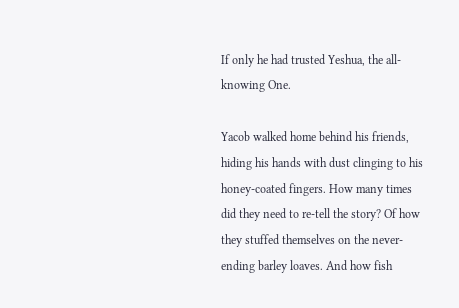If only he had trusted Yeshua, the all-knowing One.

Yacob walked home behind his friends, hiding his hands with dust clinging to his honey-coated fingers. How many times did they need to re-tell the story? Of how they stuffed themselves on the never-ending barley loaves. And how fish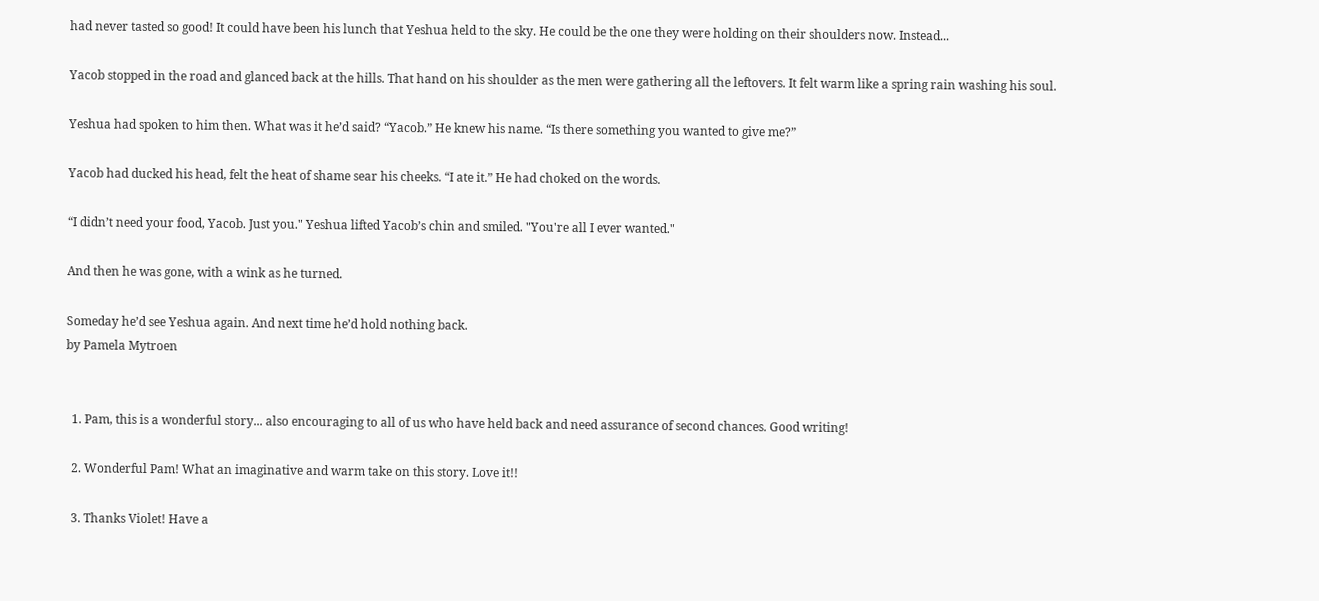had never tasted so good! It could have been his lunch that Yeshua held to the sky. He could be the one they were holding on their shoulders now. Instead...

Yacob stopped in the road and glanced back at the hills. That hand on his shoulder as the men were gathering all the leftovers. It felt warm like a spring rain washing his soul.

Yeshua had spoken to him then. What was it he’d said? “Yacob.” He knew his name. “Is there something you wanted to give me?”

Yacob had ducked his head, felt the heat of shame sear his cheeks. “I ate it.” He had choked on the words.

“I didn’t need your food, Yacob. Just you." Yeshua lifted Yacob’s chin and smiled. "You're all I ever wanted."

And then he was gone, with a wink as he turned.

Someday he’d see Yeshua again. And next time he’d hold nothing back.
by Pamela Mytroen


  1. Pam, this is a wonderful story... also encouraging to all of us who have held back and need assurance of second chances. Good writing!

  2. Wonderful Pam! What an imaginative and warm take on this story. Love it!!

  3. Thanks Violet! Have a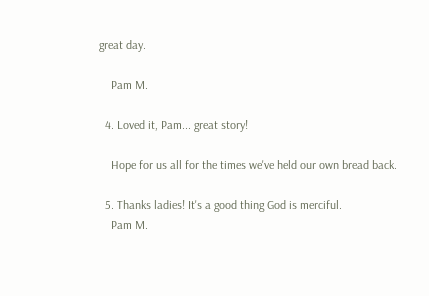great day.

    Pam M.

  4. Loved it, Pam... great story!

    Hope for us all for the times we've held our own bread back.

  5. Thanks ladies! It's a good thing God is merciful.
    Pam M.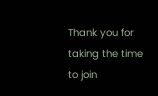Thank you for taking the time to join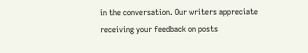in the conversation. Our writers appreciate receiving your feedback on posts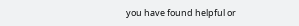you have found helpful or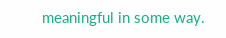meaningful in some way.